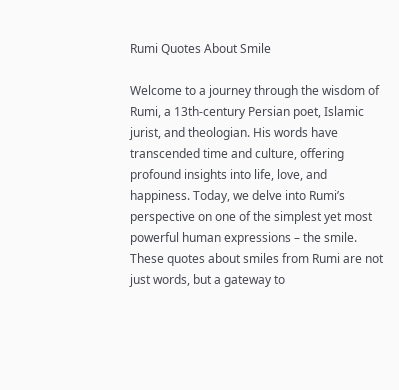Rumi Quotes About Smile

Welcome to a journey through the wisdom of Rumi, a 13th-century Persian poet, Islamic jurist, and theologian. His words have transcended time and culture, offering profound insights into life, love, and happiness. Today, we delve into Rumi’s perspective on one of the simplest yet most powerful human expressions – the smile. These quotes about smiles from Rumi are not just words, but a gateway to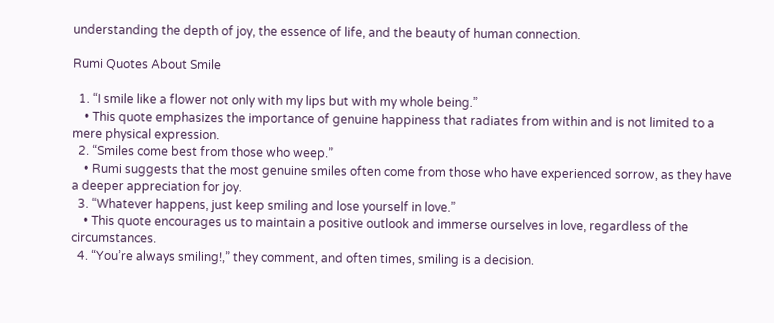understanding the depth of joy, the essence of life, and the beauty of human connection.

Rumi Quotes About Smile

  1. “I smile like a flower not only with my lips but with my whole being.”
    • This quote emphasizes the importance of genuine happiness that radiates from within and is not limited to a mere physical expression.
  2. “Smiles come best from those who weep.”
    • Rumi suggests that the most genuine smiles often come from those who have experienced sorrow, as they have a deeper appreciation for joy.
  3. “Whatever happens, just keep smiling and lose yourself in love.”
    • This quote encourages us to maintain a positive outlook and immerse ourselves in love, regardless of the circumstances.
  4. “You’re always smiling!,” they comment, and often times, smiling is a decision.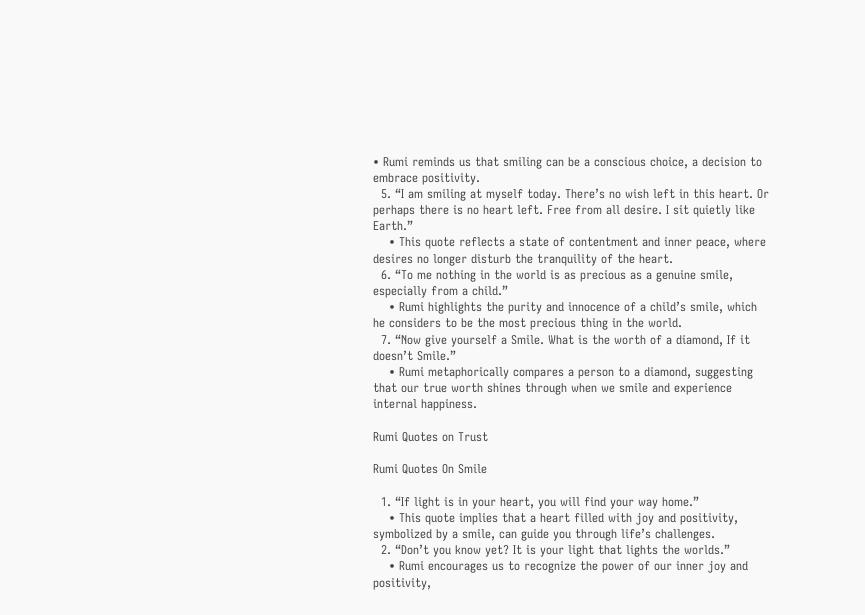• Rumi reminds us that smiling can be a conscious choice, a decision to embrace positivity.
  5. “I am smiling at myself today. There’s no wish left in this heart. Or perhaps there is no heart left. Free from all desire. I sit quietly like Earth.”
    • This quote reflects a state of contentment and inner peace, where desires no longer disturb the tranquility of the heart.
  6. “To me nothing in the world is as precious as a genuine smile, especially from a child.”
    • Rumi highlights the purity and innocence of a child’s smile, which he considers to be the most precious thing in the world.
  7. “Now give yourself a Smile. What is the worth of a diamond, If it doesn’t Smile.”
    • Rumi metaphorically compares a person to a diamond, suggesting that our true worth shines through when we smile and experience internal happiness.

Rumi Quotes on Trust

Rumi Quotes On Smile

  1. “If light is in your heart, you will find your way home.”
    • This quote implies that a heart filled with joy and positivity, symbolized by a smile, can guide you through life’s challenges.
  2. “Don’t you know yet? It is your light that lights the worlds.”
    • Rumi encourages us to recognize the power of our inner joy and positivity,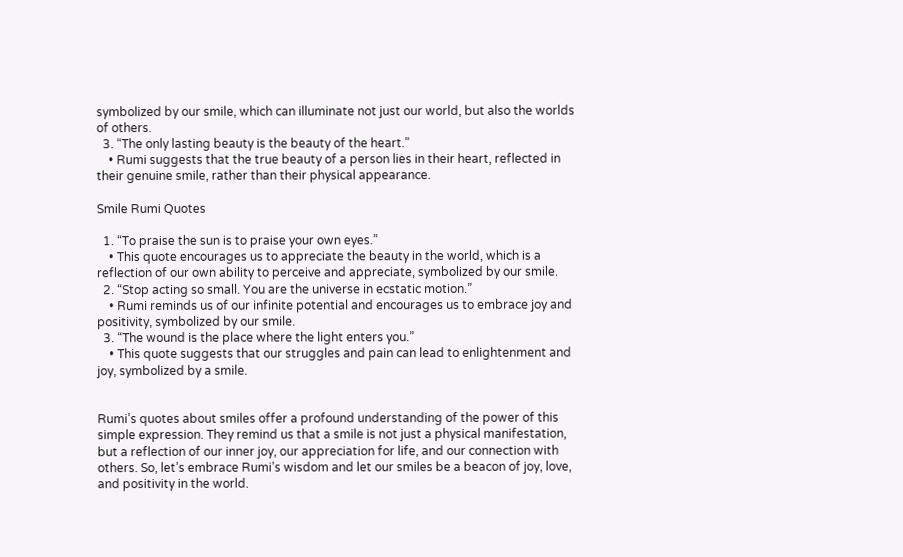symbolized by our smile, which can illuminate not just our world, but also the worlds of others.
  3. “The only lasting beauty is the beauty of the heart.”
    • Rumi suggests that the true beauty of a person lies in their heart, reflected in their genuine smile, rather than their physical appearance.

Smile Rumi Quotes

  1. “To praise the sun is to praise your own eyes.”
    • This quote encourages us to appreciate the beauty in the world, which is a reflection of our own ability to perceive and appreciate, symbolized by our smile.
  2. “Stop acting so small. You are the universe in ecstatic motion.”
    • Rumi reminds us of our infinite potential and encourages us to embrace joy and positivity, symbolized by our smile.
  3. “The wound is the place where the light enters you.”
    • This quote suggests that our struggles and pain can lead to enlightenment and joy, symbolized by a smile.


Rumi’s quotes about smiles offer a profound understanding of the power of this simple expression. They remind us that a smile is not just a physical manifestation, but a reflection of our inner joy, our appreciation for life, and our connection with others. So, let’s embrace Rumi’s wisdom and let our smiles be a beacon of joy, love, and positivity in the world.